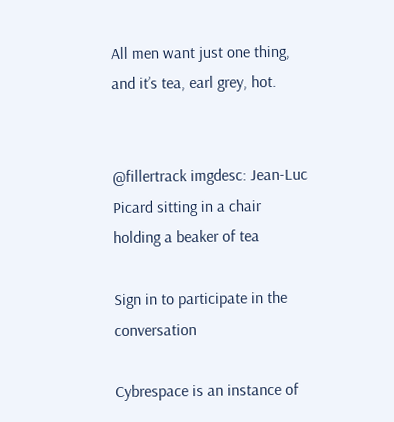All men want just one thing, and it’s tea, earl grey, hot.


@fillertrack imgdesc: Jean-Luc Picard sitting in a chair holding a beaker of tea

Sign in to participate in the conversation

Cybrespace is an instance of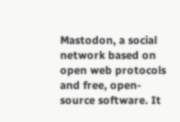Mastodon, a social network based on open web protocols and free, open-source software. It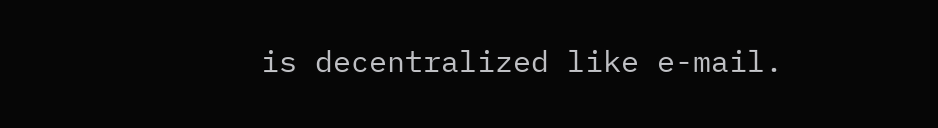is decentralized like e-mail.